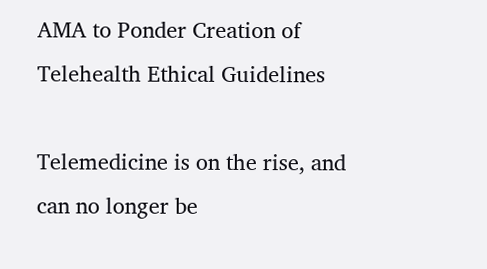AMA to Ponder Creation of Telehealth Ethical Guidelines

Telemedicine is on the rise, and can no longer be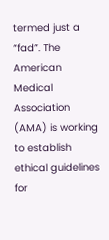termed just a “fad”. The American Medical Association (AMA) is working to establish ethical guidelines for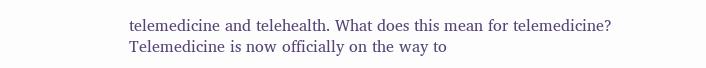telemedicine and telehealth. What does this mean for telemedicine? Telemedicine is now officially on the way to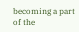becoming a part of the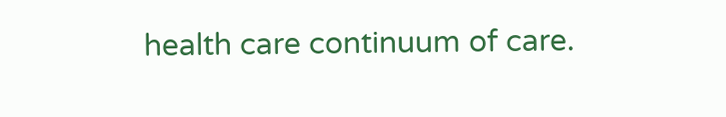health care continuum of care.